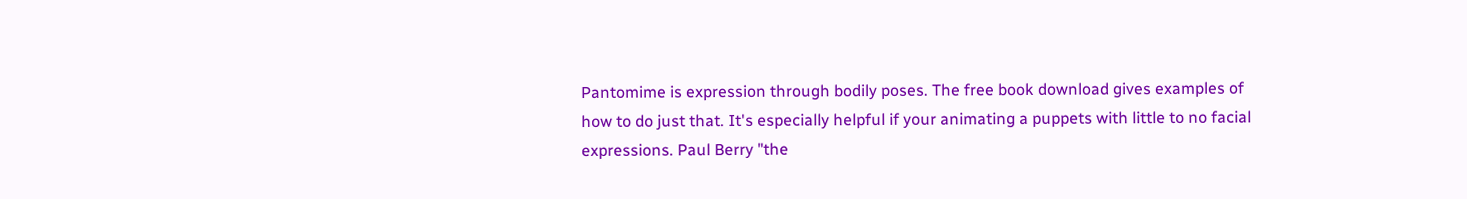Pantomime is expression through bodily poses. The free book download gives examples of how to do just that. It's especially helpful if your animating a puppets with little to no facial expressions. Paul Berry "the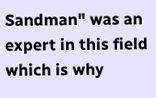Sandman" was an expert in this field which is why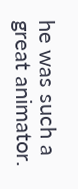he was such a great animator.